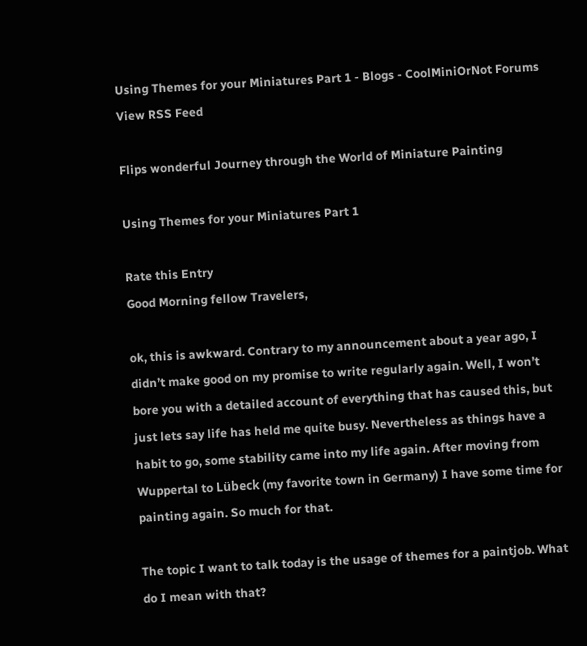Using Themes for your Miniatures Part 1 - Blogs - CoolMiniOrNot Forums
View RSS Feed

Flips wonderful Journey through the World of Miniature Painting

Using Themes for your Miniatures Part 1

Rate this Entry
Good Morning fellow Travelers,

ok, this is awkward. Contrary to my announcement about a year ago, I didn’t make good on my promise to write regularly again. Well, I won’t bore you with a detailed account of everything that has caused this, but just lets say life has held me quite busy. Nevertheless as things have a habit to go, some stability came into my life again. After moving from Wuppertal to Lübeck (my favorite town in Germany) I have some time for painting again. So much for that.

The topic I want to talk today is the usage of themes for a paintjob. What do I mean with that?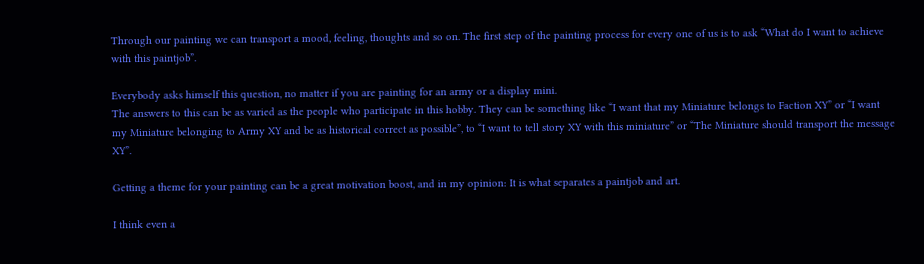Through our painting we can transport a mood, feeling, thoughts and so on. The first step of the painting process for every one of us is to ask “What do I want to achieve with this paintjob”.

Everybody asks himself this question, no matter if you are painting for an army or a display mini.
The answers to this can be as varied as the people who participate in this hobby. They can be something like “I want that my Miniature belongs to Faction XY” or “I want my Miniature belonging to Army XY and be as historical correct as possible”, to “I want to tell story XY with this miniature” or “The Miniature should transport the message XY”.

Getting a theme for your painting can be a great motivation boost, and in my opinion: It is what separates a paintjob and art.

I think even a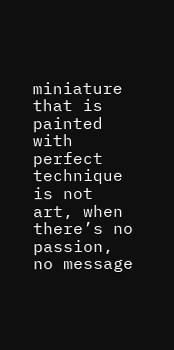miniature that is painted with perfect technique is not art, when there’s no passion, no message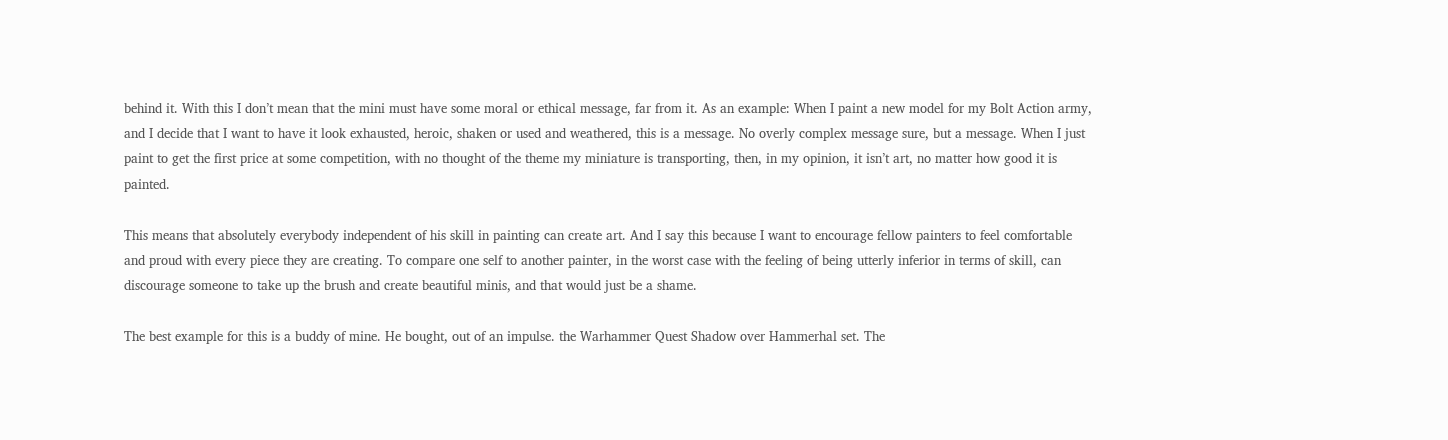behind it. With this I don’t mean that the mini must have some moral or ethical message, far from it. As an example: When I paint a new model for my Bolt Action army, and I decide that I want to have it look exhausted, heroic, shaken or used and weathered, this is a message. No overly complex message sure, but a message. When I just paint to get the first price at some competition, with no thought of the theme my miniature is transporting, then, in my opinion, it isn’t art, no matter how good it is painted.

This means that absolutely everybody independent of his skill in painting can create art. And I say this because I want to encourage fellow painters to feel comfortable and proud with every piece they are creating. To compare one self to another painter, in the worst case with the feeling of being utterly inferior in terms of skill, can discourage someone to take up the brush and create beautiful minis, and that would just be a shame.

The best example for this is a buddy of mine. He bought, out of an impulse. the Warhammer Quest Shadow over Hammerhal set. The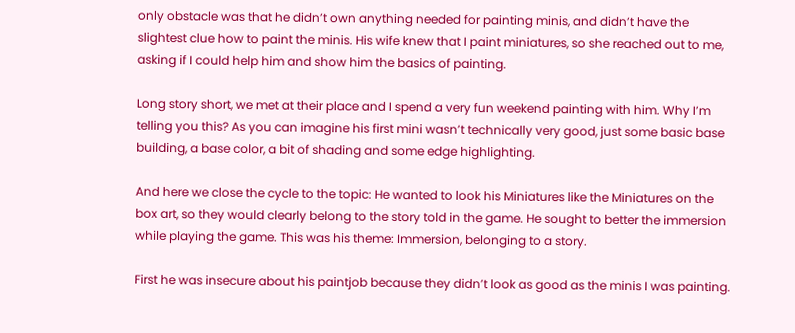only obstacle was that he didn’t own anything needed for painting minis, and didn’t have the slightest clue how to paint the minis. His wife knew that I paint miniatures, so she reached out to me, asking if I could help him and show him the basics of painting.

Long story short, we met at their place and I spend a very fun weekend painting with him. Why I’m telling you this? As you can imagine his first mini wasn’t technically very good, just some basic base building, a base color, a bit of shading and some edge highlighting.

And here we close the cycle to the topic: He wanted to look his Miniatures like the Miniatures on the box art, so they would clearly belong to the story told in the game. He sought to better the immersion while playing the game. This was his theme: Immersion, belonging to a story.

First he was insecure about his paintjob because they didn’t look as good as the minis I was painting.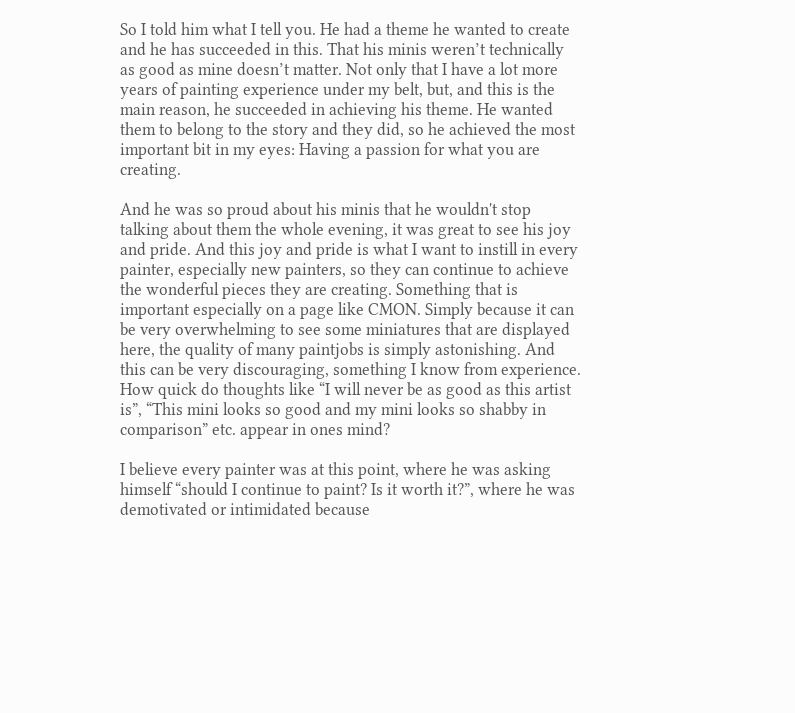So I told him what I tell you. He had a theme he wanted to create and he has succeeded in this. That his minis weren’t technically as good as mine doesn’t matter. Not only that I have a lot more years of painting experience under my belt, but, and this is the main reason, he succeeded in achieving his theme. He wanted them to belong to the story and they did, so he achieved the most important bit in my eyes: Having a passion for what you are creating.

And he was so proud about his minis that he wouldn't stop talking about them the whole evening, it was great to see his joy and pride. And this joy and pride is what I want to instill in every painter, especially new painters, so they can continue to achieve the wonderful pieces they are creating. Something that is important especially on a page like CMON. Simply because it can be very overwhelming to see some miniatures that are displayed here, the quality of many paintjobs is simply astonishing. And this can be very discouraging, something I know from experience. How quick do thoughts like “I will never be as good as this artist is”, “This mini looks so good and my mini looks so shabby in comparison” etc. appear in ones mind?

I believe every painter was at this point, where he was asking himself “should I continue to paint? Is it worth it?”, where he was demotivated or intimidated because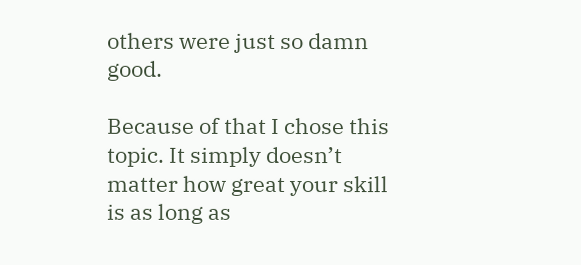others were just so damn good.

Because of that I chose this topic. It simply doesn’t matter how great your skill is as long as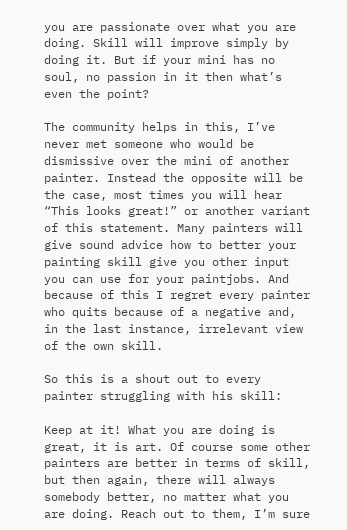you are passionate over what you are doing. Skill will improve simply by doing it. But if your mini has no soul, no passion in it then what’s even the point?

The community helps in this, I’ve never met someone who would be dismissive over the mini of another painter. Instead the opposite will be the case, most times you will hear “This looks great!” or another variant of this statement. Many painters will give sound advice how to better your painting skill give you other input you can use for your paintjobs. And because of this I regret every painter who quits because of a negative and, in the last instance, irrelevant view of the own skill.

So this is a shout out to every painter struggling with his skill:

Keep at it! What you are doing is great, it is art. Of course some other painters are better in terms of skill, but then again, there will always somebody better, no matter what you are doing. Reach out to them, I’m sure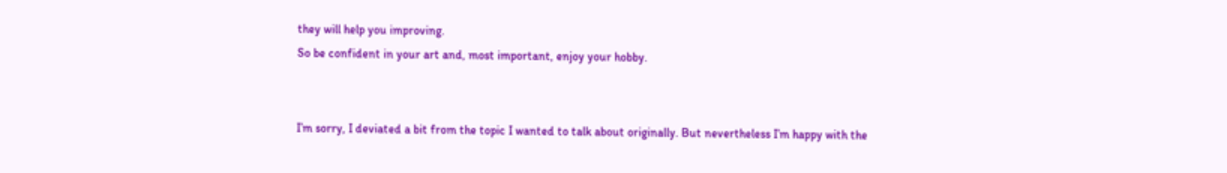they will help you improving.
So be confident in your art and, most important, enjoy your hobby.


I’m sorry, I deviated a bit from the topic I wanted to talk about originally. But nevertheless I’m happy with the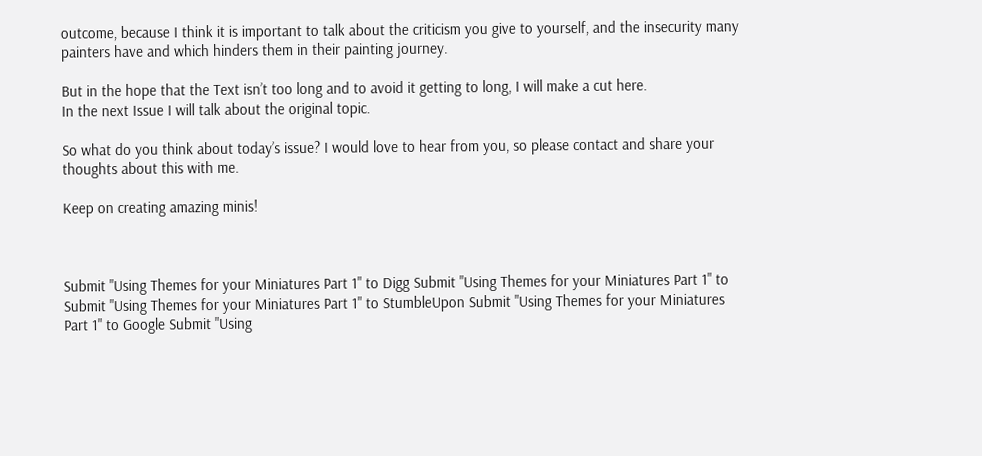outcome, because I think it is important to talk about the criticism you give to yourself, and the insecurity many painters have and which hinders them in their painting journey.

But in the hope that the Text isn’t too long and to avoid it getting to long, I will make a cut here.
In the next Issue I will talk about the original topic.

So what do you think about today’s issue? I would love to hear from you, so please contact and share your thoughts about this with me.

Keep on creating amazing minis!



Submit "Using Themes for your Miniatures Part 1" to Digg Submit "Using Themes for your Miniatures Part 1" to Submit "Using Themes for your Miniatures Part 1" to StumbleUpon Submit "Using Themes for your Miniatures Part 1" to Google Submit "Using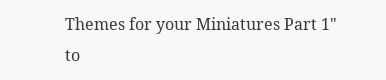Themes for your Miniatures Part 1" to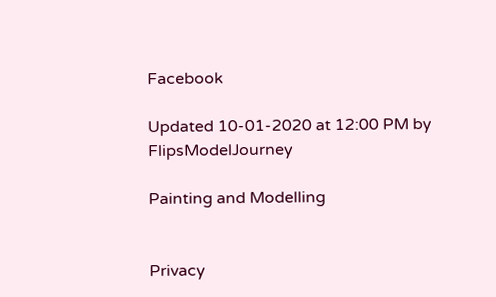Facebook

Updated 10-01-2020 at 12:00 PM by FlipsModelJourney

Painting and Modelling


Privacy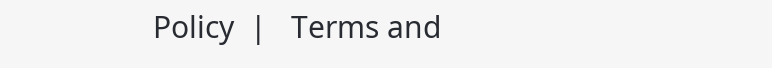Policy  |   Terms and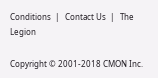Conditions  |   Contact Us  |   The Legion

Copyright © 2001-2018 CMON Inc.